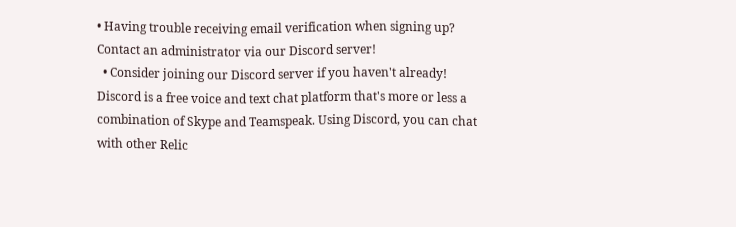• Having trouble receiving email verification when signing up? Contact an administrator via our Discord server!
  • Consider joining our Discord server if you haven't already! Discord is a free voice and text chat platform that's more or less a combination of Skype and Teamspeak. Using Discord, you can chat with other Relic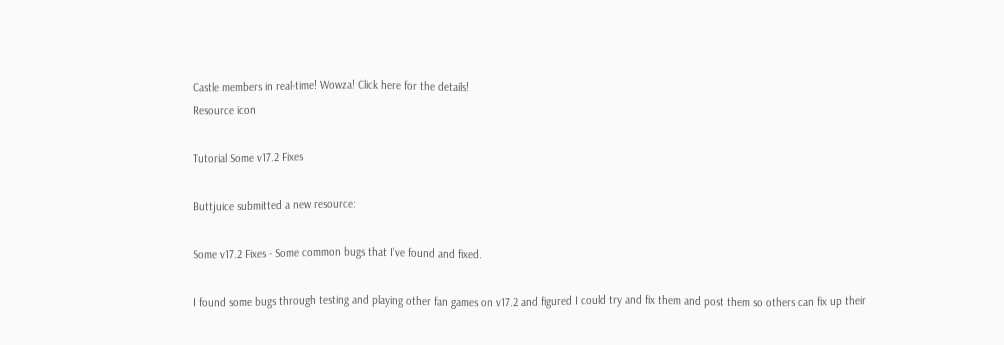Castle members in real-time! Wowza! Click here for the details!
Resource icon

Tutorial Some v17.2 Fixes

Buttjuice submitted a new resource:

Some v17.2 Fixes - Some common bugs that I've found and fixed.

I found some bugs through testing and playing other fan games on v17.2 and figured I could try and fix them and post them so others can fix up their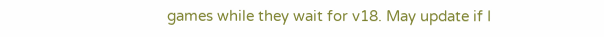games while they wait for v18. May update if I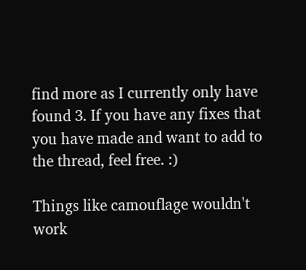find more as I currently only have found 3. If you have any fixes that you have made and want to add to the thread, feel free. :)

Things like camouflage wouldn't work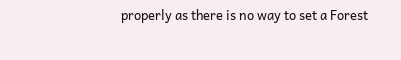properly as there is no way to set a Forest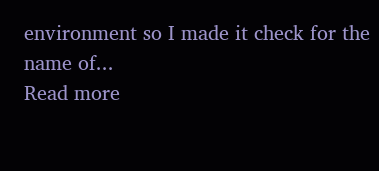environment so I made it check for the name of...
Read more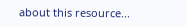about this resource...